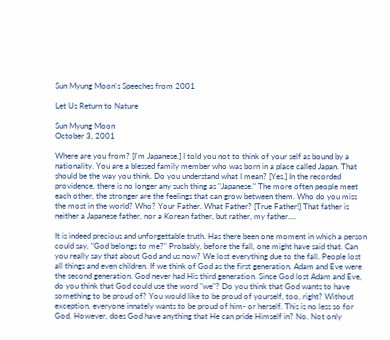Sun Myung Moon's Speeches from 2001

Let Us Return to Nature

Sun Myung Moon
October 3, 2001

Where are you from? [I'm Japanese.] I told you not to think of your self as bound by a nationality. You are a blessed family member who was born in a place called Japan. That should be the way you think. Do you understand what I mean? [Yes.] In the recorded providence, there is no longer any such thing as "Japanese." The more often people meet each other, the stronger are the feelings that can grow between them. Who do you miss the most in the world? Who? Your Father. What Father? [True Father!] That father is neither a Japanese father, nor a Korean father, but rather, my father....

It is indeed precious and unforgettable truth. Has there been one moment in which a person could say, "God belongs to me?" Probably, before the fall, one might have said that. Can you really say that about God and us now? We lost everything due to the fall. People lost all things and even children. If we think of God as the first generation, Adam and Eve were the second generation. God never had His third generation. Since God lost Adam and Eve, do you think that God could use the word "we"? Do you think that God wants to have something to be proud of? You would like to be proud of yourself, too, right? Without exception, everyone innately wants to be proud of him- or herself. This is no less so for God. However, does God have anything that He can pride Himself in? No. Not only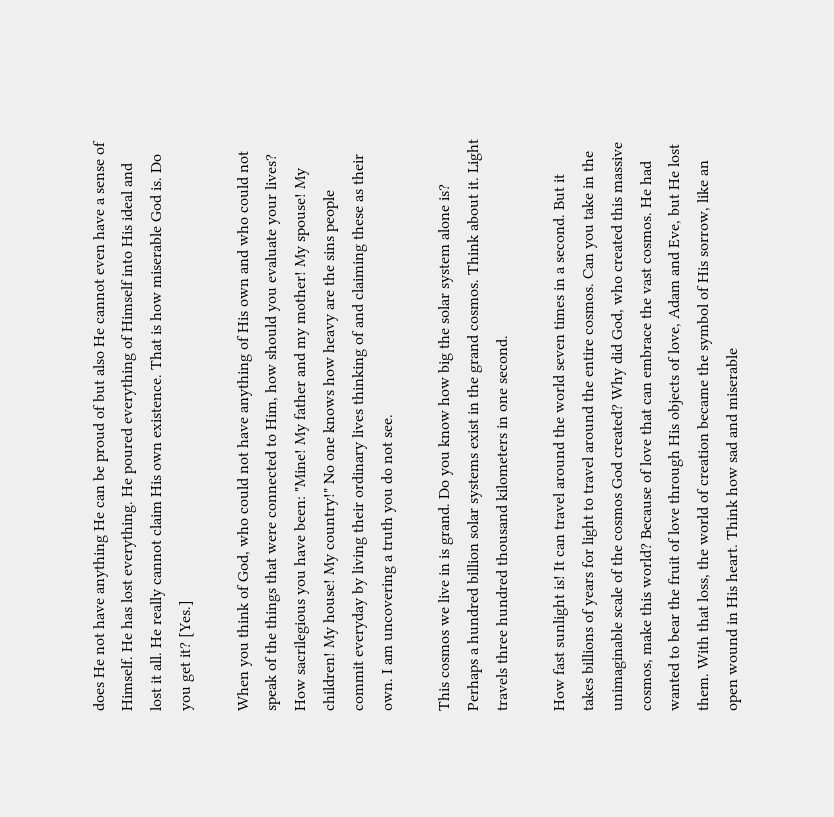does He not have anything He can be proud of but also He cannot even have a sense of Himself. He has lost everything. He poured everything of Himself into His ideal and lost it all. He really cannot claim His own existence. That is how miserable God is. Do you get it? [Yes.]

When you think of God, who could not have anything of His own and who could not speak of the things that were connected to Him, how should you evaluate your lives? How sacrilegious you have been: "Mine! My father and my mother! My spouse! My children! My house! My country!" No one knows how heavy are the sins people commit everyday by living their ordinary lives thinking of and claiming these as their own. I am uncovering a truth you do not see.

This cosmos we live in is grand. Do you know how big the solar system alone is? Perhaps a hundred billion solar systems exist in the grand cosmos. Think about it. Light travels three hundred thousand kilometers in one second.

How fast sunlight is! It can travel around the world seven times in a second. But it takes billions of years for light to travel around the entire cosmos. Can you take in the unimaginable scale of the cosmos God created? Why did God, who created this massive cosmos, make this world? Because of love that can embrace the vast cosmos. He had wanted to bear the fruit of love through His objects of love, Adam and Eve, but He lost them. With that loss, the world of creation became the symbol of His sorrow, like an open wound in His heart. Think how sad and miserable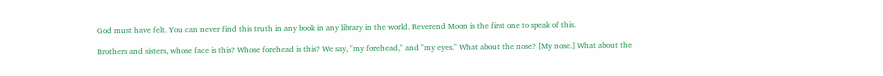God must have felt. You can never find this truth in any book in any library in the world. Reverend Moon is the first one to speak of this.

Brothers and sisters, whose face is this? Whose forehead is this? We say, "my forehead," and "my eyes." What about the nose? [My nose.] What about the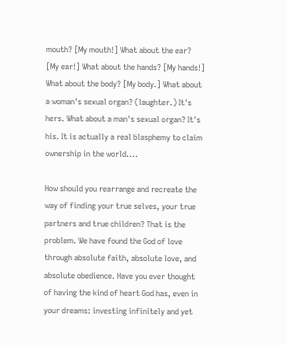mouth? [My mouth!] What about the ear? [My ear!] What about the hands? [My hands!] What about the body? [My body.] What about a woman's sexual organ? (laughter.) It's hers. What about a man's sexual organ? It's his. It is actually a real blasphemy to claim ownership in the world....

How should you rearrange and recreate the way of finding your true selves, your true partners and true children? That is the problem. We have found the God of love through absolute faith, absolute love, and absolute obedience. Have you ever thought of having the kind of heart God has, even in your dreams: investing infinitely and yet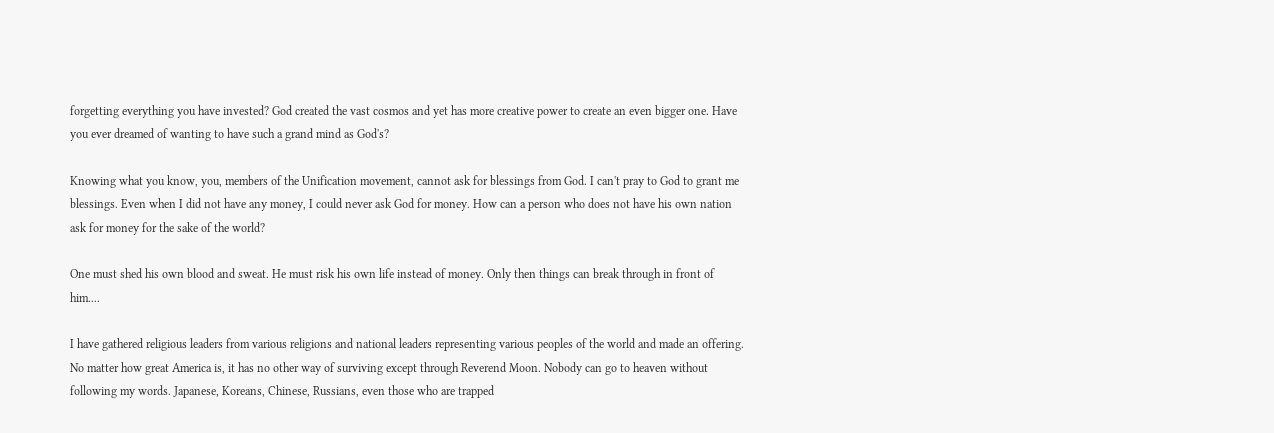forgetting everything you have invested? God created the vast cosmos and yet has more creative power to create an even bigger one. Have you ever dreamed of wanting to have such a grand mind as God's?

Knowing what you know, you, members of the Unification movement, cannot ask for blessings from God. I can't pray to God to grant me blessings. Even when I did not have any money, I could never ask God for money. How can a person who does not have his own nation ask for money for the sake of the world?

One must shed his own blood and sweat. He must risk his own life instead of money. Only then things can break through in front of him....

I have gathered religious leaders from various religions and national leaders representing various peoples of the world and made an offering. No matter how great America is, it has no other way of surviving except through Reverend Moon. Nobody can go to heaven without following my words. Japanese, Koreans, Chinese, Russians, even those who are trapped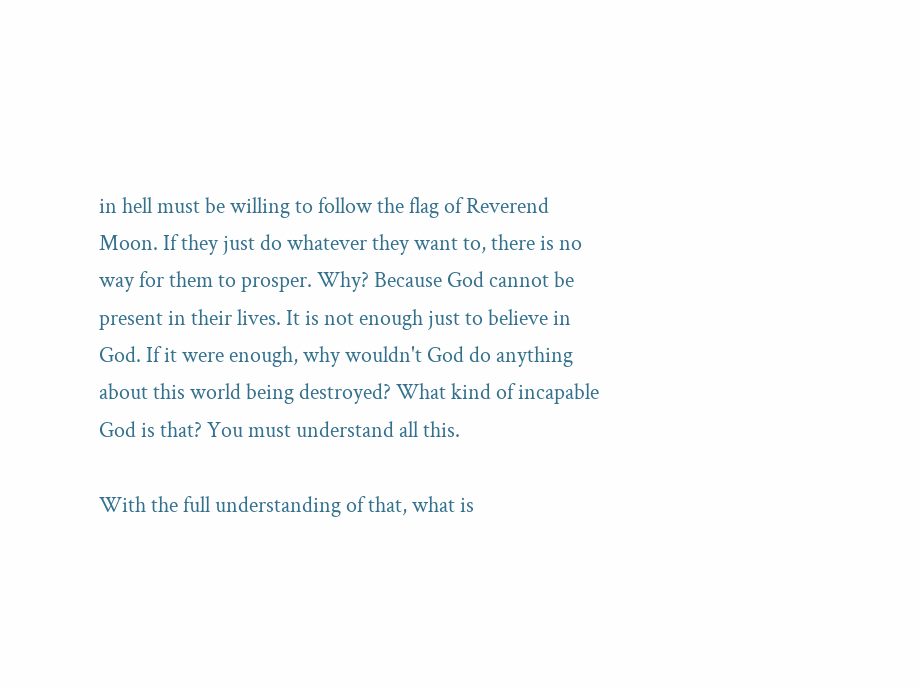in hell must be willing to follow the flag of Reverend Moon. If they just do whatever they want to, there is no way for them to prosper. Why? Because God cannot be present in their lives. It is not enough just to believe in God. If it were enough, why wouldn't God do anything about this world being destroyed? What kind of incapable God is that? You must understand all this.

With the full understanding of that, what is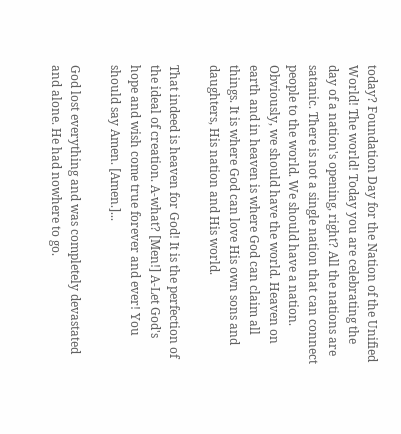today? Foundation Day for the Nation of the Unified World! The world! Today you are celebrating the day of a nation's opening, right? All the nations are satanic. There is not a single nation that can connect people to the world. We should have a nation. Obviously, we should have the world. Heaven on earth and in heaven is where God can claim all things. It is where God can love His own sons and daughters, His nation and His world.

That indeed is heaven for God! It is the perfection of the ideal of creation. A-what? [Men!] A-Let God's hope and wish come true forever and ever! You should say Amen. [Amen.]...

God lost everything and was completely devastated and alone. He had nowhere to go.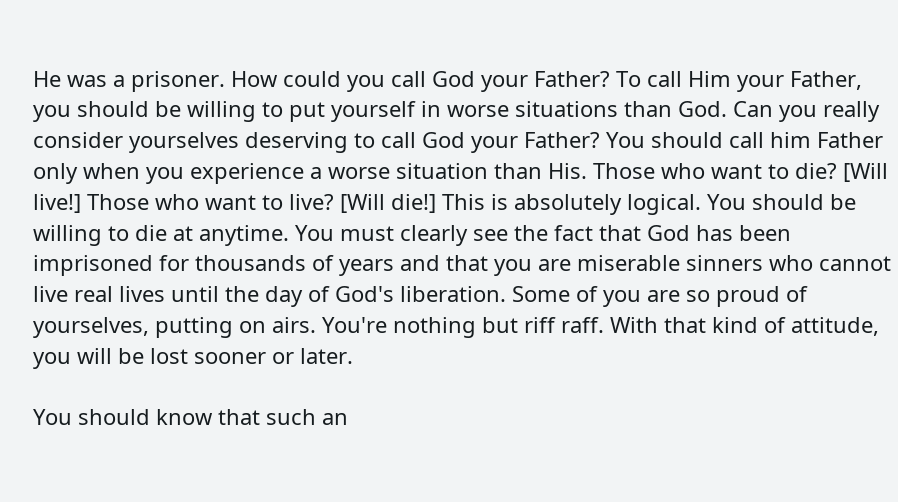He was a prisoner. How could you call God your Father? To call Him your Father, you should be willing to put yourself in worse situations than God. Can you really consider yourselves deserving to call God your Father? You should call him Father only when you experience a worse situation than His. Those who want to die? [Will live!] Those who want to live? [Will die!] This is absolutely logical. You should be willing to die at anytime. You must clearly see the fact that God has been imprisoned for thousands of years and that you are miserable sinners who cannot live real lives until the day of God's liberation. Some of you are so proud of yourselves, putting on airs. You're nothing but riff raff. With that kind of attitude, you will be lost sooner or later.

You should know that such an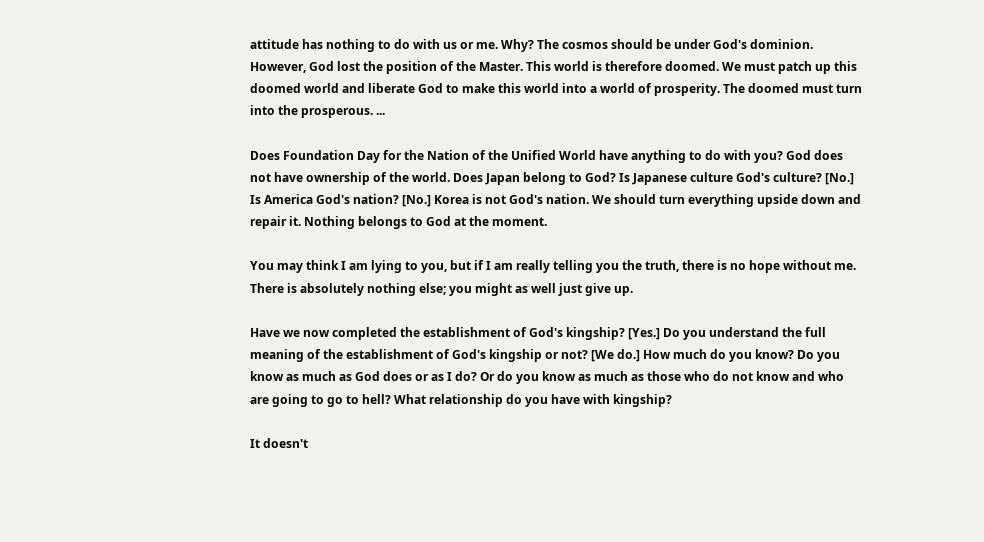attitude has nothing to do with us or me. Why? The cosmos should be under God's dominion. However, God lost the position of the Master. This world is therefore doomed. We must patch up this doomed world and liberate God to make this world into a world of prosperity. The doomed must turn into the prosperous. ...

Does Foundation Day for the Nation of the Unified World have anything to do with you? God does not have ownership of the world. Does Japan belong to God? Is Japanese culture God's culture? [No.] Is America God's nation? [No.] Korea is not God's nation. We should turn everything upside down and repair it. Nothing belongs to God at the moment.

You may think I am lying to you, but if I am really telling you the truth, there is no hope without me. There is absolutely nothing else; you might as well just give up.

Have we now completed the establishment of God's kingship? [Yes.] Do you understand the full meaning of the establishment of God's kingship or not? [We do.] How much do you know? Do you know as much as God does or as I do? Or do you know as much as those who do not know and who are going to go to hell? What relationship do you have with kingship?

It doesn't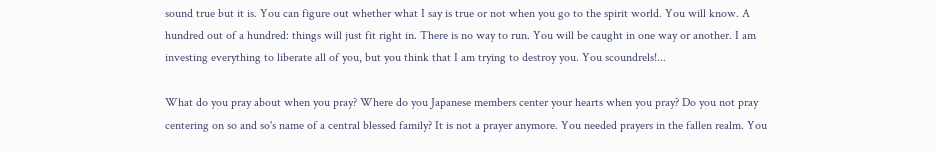sound true but it is. You can figure out whether what I say is true or not when you go to the spirit world. You will know. A hundred out of a hundred: things will just fit right in. There is no way to run. You will be caught in one way or another. I am investing everything to liberate all of you, but you think that I am trying to destroy you. You scoundrels!...

What do you pray about when you pray? Where do you Japanese members center your hearts when you pray? Do you not pray centering on so and so's name of a central blessed family? It is not a prayer anymore. You needed prayers in the fallen realm. You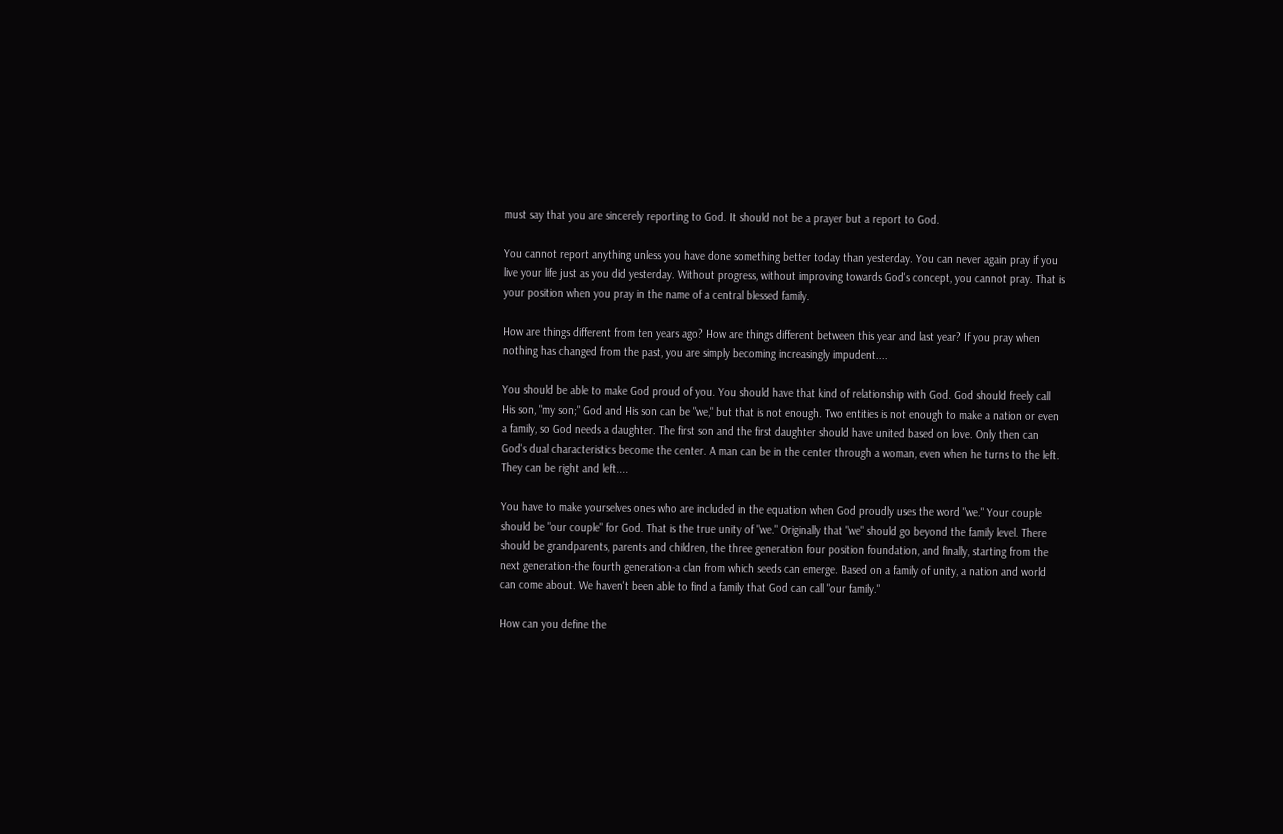must say that you are sincerely reporting to God. It should not be a prayer but a report to God.

You cannot report anything unless you have done something better today than yesterday. You can never again pray if you live your life just as you did yesterday. Without progress, without improving towards God's concept, you cannot pray. That is your position when you pray in the name of a central blessed family.

How are things different from ten years ago? How are things different between this year and last year? If you pray when nothing has changed from the past, you are simply becoming increasingly impudent....

You should be able to make God proud of you. You should have that kind of relationship with God. God should freely call His son, "my son;" God and His son can be "we," but that is not enough. Two entities is not enough to make a nation or even a family, so God needs a daughter. The first son and the first daughter should have united based on love. Only then can God's dual characteristics become the center. A man can be in the center through a woman, even when he turns to the left. They can be right and left....

You have to make yourselves ones who are included in the equation when God proudly uses the word "we." Your couple should be "our couple" for God. That is the true unity of "we." Originally that "we" should go beyond the family level. There should be grandparents, parents and children, the three generation four position foundation, and finally, starting from the next generation-the fourth generation-a clan from which seeds can emerge. Based on a family of unity, a nation and world can come about. We haven't been able to find a family that God can call "our family."

How can you define the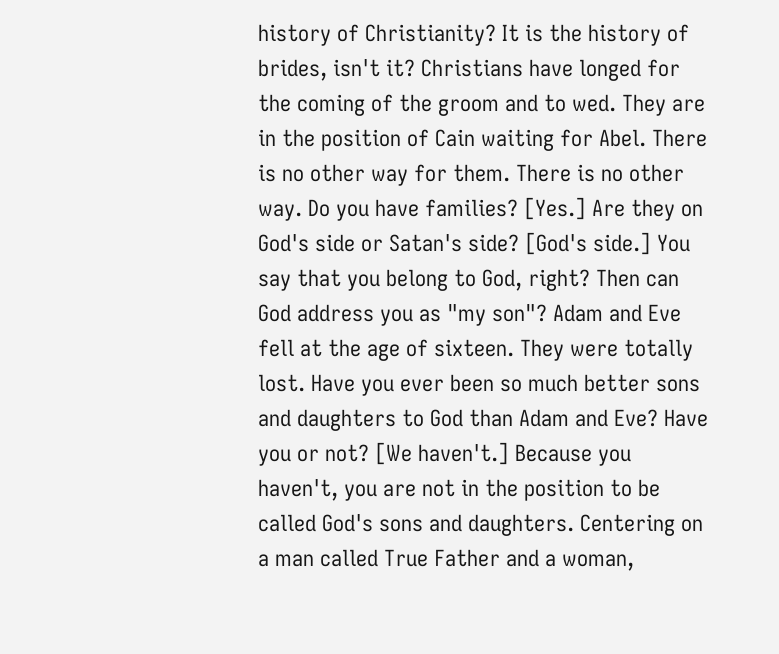history of Christianity? It is the history of brides, isn't it? Christians have longed for the coming of the groom and to wed. They are in the position of Cain waiting for Abel. There is no other way for them. There is no other way. Do you have families? [Yes.] Are they on God's side or Satan's side? [God's side.] You say that you belong to God, right? Then can God address you as "my son"? Adam and Eve fell at the age of sixteen. They were totally lost. Have you ever been so much better sons and daughters to God than Adam and Eve? Have you or not? [We haven't.] Because you haven't, you are not in the position to be called God's sons and daughters. Centering on a man called True Father and a woman,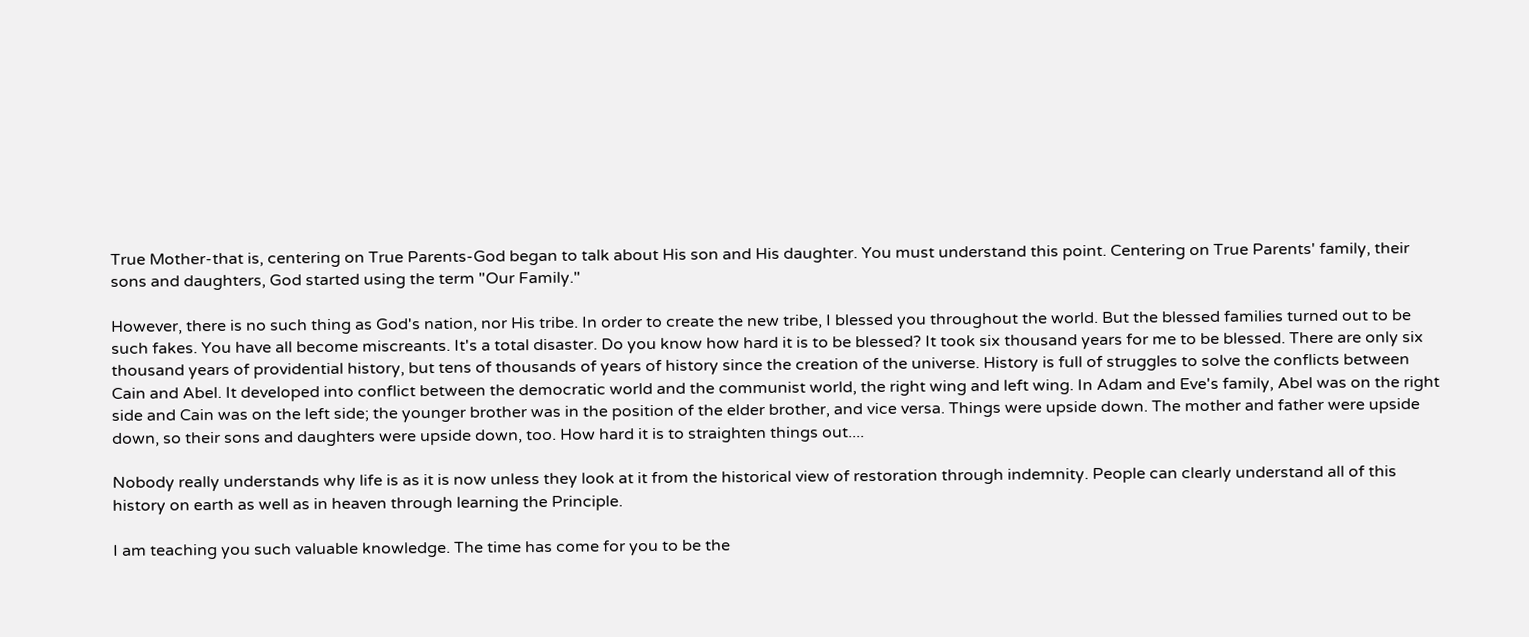True Mother-that is, centering on True Parents-God began to talk about His son and His daughter. You must understand this point. Centering on True Parents' family, their sons and daughters, God started using the term "Our Family."

However, there is no such thing as God's nation, nor His tribe. In order to create the new tribe, I blessed you throughout the world. But the blessed families turned out to be such fakes. You have all become miscreants. It's a total disaster. Do you know how hard it is to be blessed? It took six thousand years for me to be blessed. There are only six thousand years of providential history, but tens of thousands of years of history since the creation of the universe. History is full of struggles to solve the conflicts between Cain and Abel. It developed into conflict between the democratic world and the communist world, the right wing and left wing. In Adam and Eve's family, Abel was on the right side and Cain was on the left side; the younger brother was in the position of the elder brother, and vice versa. Things were upside down. The mother and father were upside down, so their sons and daughters were upside down, too. How hard it is to straighten things out....

Nobody really understands why life is as it is now unless they look at it from the historical view of restoration through indemnity. People can clearly understand all of this history on earth as well as in heaven through learning the Principle.

I am teaching you such valuable knowledge. The time has come for you to be the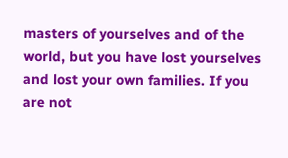masters of yourselves and of the world, but you have lost yourselves and lost your own families. If you are not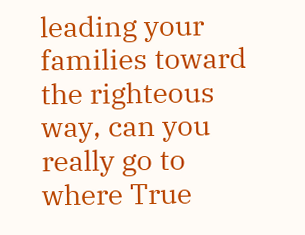leading your families toward the righteous way, can you really go to where True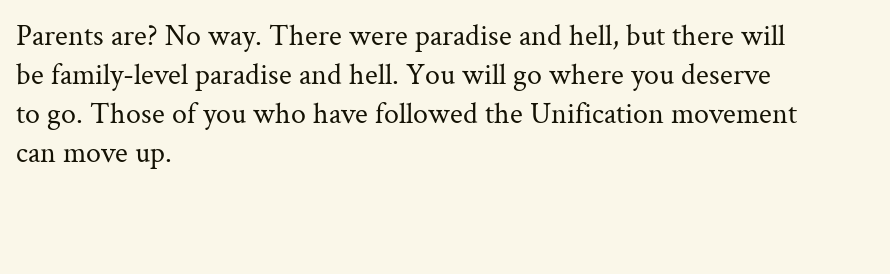Parents are? No way. There were paradise and hell, but there will be family-level paradise and hell. You will go where you deserve to go. Those of you who have followed the Unification movement can move up.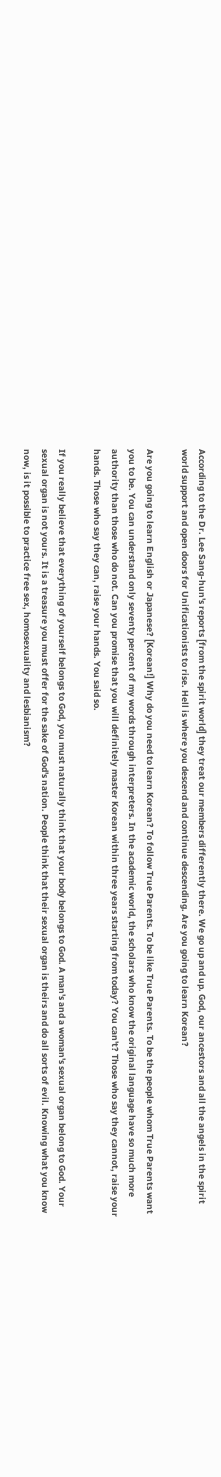According to the Dr. Lee Sang-hun's reports [from the spirit world] they treat our members differently there. We go up and up. God, our ancestors and all the angels in the spirit world support and open doors for Unificationists to rise. Hell is where you descend and continue descending. Are you going to learn Korean?

Are you going to learn English or Japanese? [Korean!] Why do you need to learn Korean? To follow True Parents. To be like True Parents. To be the people whom True Parents want you to be. You can understand only seventy percent of my words through interpreters. In the academic world, the scholars who know the original language have so much more authority than those who do not. Can you promise that you will definitely master Korean within three years starting from today? You can't? Those who say they cannot, raise your hands. Those who say they can, raise your hands. You said so.

If you really believe that everything of yourself belongs to God, you must naturally think that your body belongs to God. A man's and a woman's sexual organ belong to God. Your sexual organ is not yours. It is a treasure you must offer for the sake of God's nation. People think that their sexual organ is theirs and do all sorts of evil. Knowing what you know now, is it possible to practice free sex, homosexuality and lesbianism?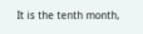It is the tenth month,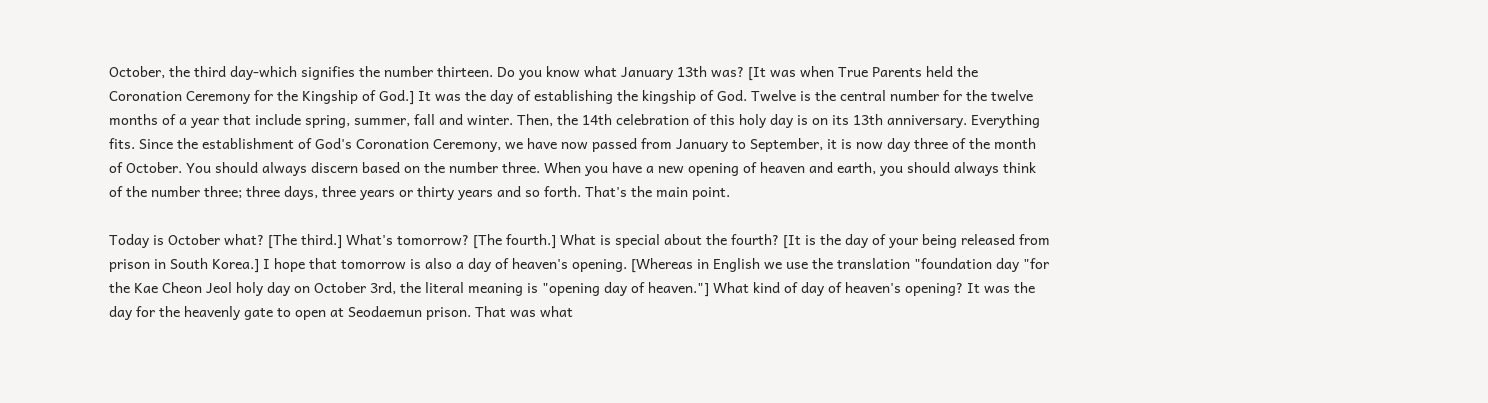October, the third day-which signifies the number thirteen. Do you know what January 13th was? [It was when True Parents held the Coronation Ceremony for the Kingship of God.] It was the day of establishing the kingship of God. Twelve is the central number for the twelve months of a year that include spring, summer, fall and winter. Then, the 14th celebration of this holy day is on its 13th anniversary. Everything fits. Since the establishment of God's Coronation Ceremony, we have now passed from January to September, it is now day three of the month of October. You should always discern based on the number three. When you have a new opening of heaven and earth, you should always think of the number three; three days, three years or thirty years and so forth. That's the main point.

Today is October what? [The third.] What's tomorrow? [The fourth.] What is special about the fourth? [It is the day of your being released from prison in South Korea.] I hope that tomorrow is also a day of heaven's opening. [Whereas in English we use the translation "foundation day "for the Kae Cheon Jeol holy day on October 3rd, the literal meaning is "opening day of heaven."] What kind of day of heaven's opening? It was the day for the heavenly gate to open at Seodaemun prison. That was what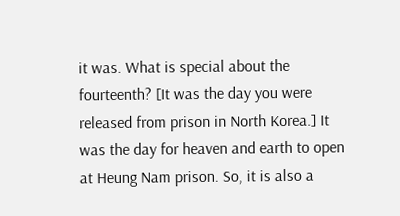it was. What is special about the fourteenth? [It was the day you were released from prison in North Korea.] It was the day for heaven and earth to open at Heung Nam prison. So, it is also a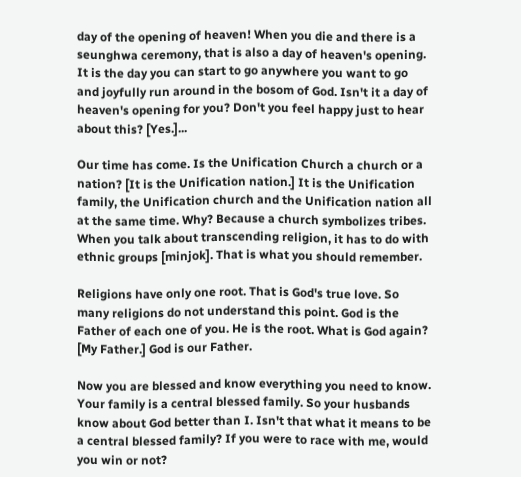day of the opening of heaven! When you die and there is a seunghwa ceremony, that is also a day of heaven's opening. It is the day you can start to go anywhere you want to go and joyfully run around in the bosom of God. Isn't it a day of heaven's opening for you? Don't you feel happy just to hear about this? [Yes.]...

Our time has come. Is the Unification Church a church or a nation? [It is the Unification nation.] It is the Unification family, the Unification church and the Unification nation all at the same time. Why? Because a church symbolizes tribes. When you talk about transcending religion, it has to do with ethnic groups [minjok]. That is what you should remember.

Religions have only one root. That is God's true love. So many religions do not understand this point. God is the Father of each one of you. He is the root. What is God again? [My Father.] God is our Father.

Now you are blessed and know everything you need to know. Your family is a central blessed family. So your husbands know about God better than I. Isn't that what it means to be a central blessed family? If you were to race with me, would you win or not?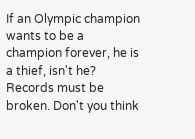If an Olympic champion wants to be a champion forever, he is a thief, isn't he? Records must be broken. Don't you think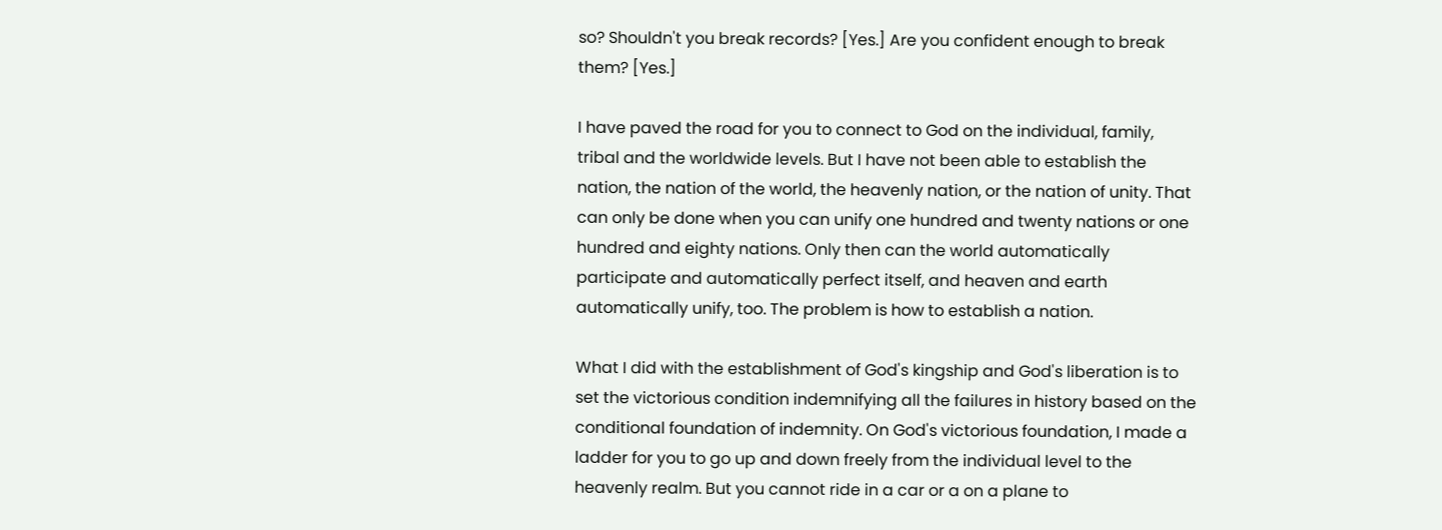so? Shouldn't you break records? [Yes.] Are you confident enough to break them? [Yes.]

I have paved the road for you to connect to God on the individual, family, tribal and the worldwide levels. But I have not been able to establish the nation, the nation of the world, the heavenly nation, or the nation of unity. That can only be done when you can unify one hundred and twenty nations or one hundred and eighty nations. Only then can the world automatically participate and automatically perfect itself, and heaven and earth automatically unify, too. The problem is how to establish a nation.

What I did with the establishment of God's kingship and God's liberation is to set the victorious condition indemnifying all the failures in history based on the conditional foundation of indemnity. On God's victorious foundation, I made a ladder for you to go up and down freely from the individual level to the heavenly realm. But you cannot ride in a car or a on a plane to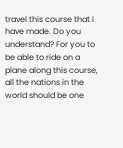travel this course that I have made. Do you understand? For you to be able to ride on a plane along this course, all the nations in the world should be one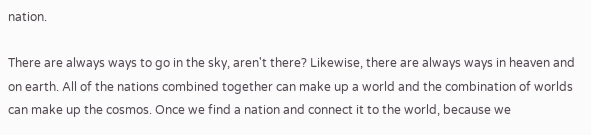nation.

There are always ways to go in the sky, aren't there? Likewise, there are always ways in heaven and on earth. All of the nations combined together can make up a world and the combination of worlds can make up the cosmos. Once we find a nation and connect it to the world, because we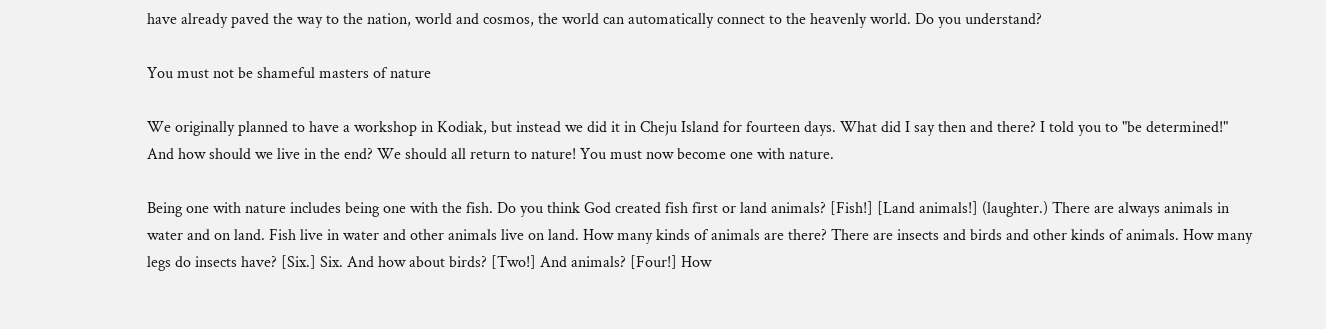have already paved the way to the nation, world and cosmos, the world can automatically connect to the heavenly world. Do you understand?

You must not be shameful masters of nature

We originally planned to have a workshop in Kodiak, but instead we did it in Cheju Island for fourteen days. What did I say then and there? I told you to "be determined!" And how should we live in the end? We should all return to nature! You must now become one with nature.

Being one with nature includes being one with the fish. Do you think God created fish first or land animals? [Fish!] [Land animals!] (laughter.) There are always animals in water and on land. Fish live in water and other animals live on land. How many kinds of animals are there? There are insects and birds and other kinds of animals. How many legs do insects have? [Six.] Six. And how about birds? [Two!] And animals? [Four!] How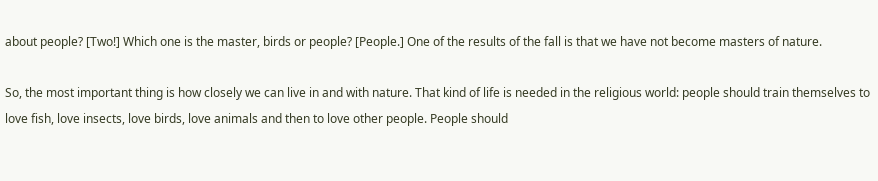about people? [Two!] Which one is the master, birds or people? [People.] One of the results of the fall is that we have not become masters of nature.

So, the most important thing is how closely we can live in and with nature. That kind of life is needed in the religious world: people should train themselves to love fish, love insects, love birds, love animals and then to love other people. People should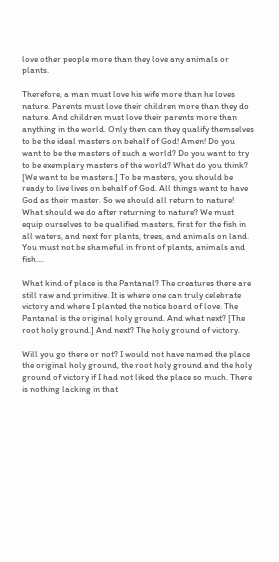love other people more than they love any animals or plants.

Therefore, a man must love his wife more than he loves nature. Parents must love their children more than they do nature. And children must love their parents more than anything in the world. Only then can they qualify themselves to be the ideal masters on behalf of God! Amen! Do you want to be the masters of such a world? Do you want to try to be exemplary masters of the world? What do you think? [We want to be masters.] To be masters, you should be ready to live lives on behalf of God. All things want to have God as their master. So we should all return to nature! What should we do after returning to nature? We must equip ourselves to be qualified masters, first for the fish in all waters, and next for plants, trees, and animals on land. You must not be shameful in front of plants, animals and fish....

What kind of place is the Pantanal? The creatures there are still raw and primitive. It is where one can truly celebrate victory and where I planted the notice board of love. The Pantanal is the original holy ground. And what next? [The root holy ground.] And next? The holy ground of victory.

Will you go there or not? I would not have named the place the original holy ground, the root holy ground and the holy ground of victory if I had not liked the place so much. There is nothing lacking in that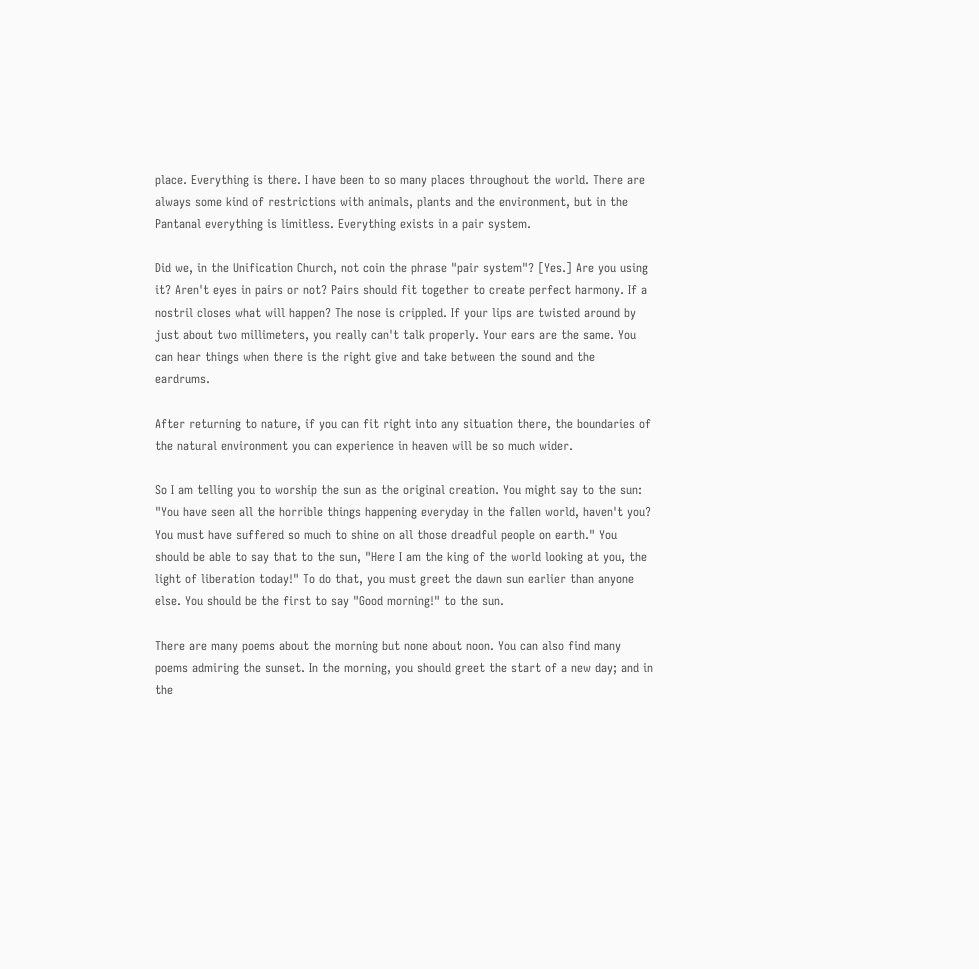place. Everything is there. I have been to so many places throughout the world. There are always some kind of restrictions with animals, plants and the environment, but in the Pantanal everything is limitless. Everything exists in a pair system.

Did we, in the Unification Church, not coin the phrase "pair system"? [Yes.] Are you using it? Aren't eyes in pairs or not? Pairs should fit together to create perfect harmony. If a nostril closes what will happen? The nose is crippled. If your lips are twisted around by just about two millimeters, you really can't talk properly. Your ears are the same. You can hear things when there is the right give and take between the sound and the eardrums.

After returning to nature, if you can fit right into any situation there, the boundaries of the natural environment you can experience in heaven will be so much wider.

So I am telling you to worship the sun as the original creation. You might say to the sun: "You have seen all the horrible things happening everyday in the fallen world, haven't you? You must have suffered so much to shine on all those dreadful people on earth." You should be able to say that to the sun, "Here I am the king of the world looking at you, the light of liberation today!" To do that, you must greet the dawn sun earlier than anyone else. You should be the first to say "Good morning!" to the sun.

There are many poems about the morning but none about noon. You can also find many poems admiring the sunset. In the morning, you should greet the start of a new day; and in the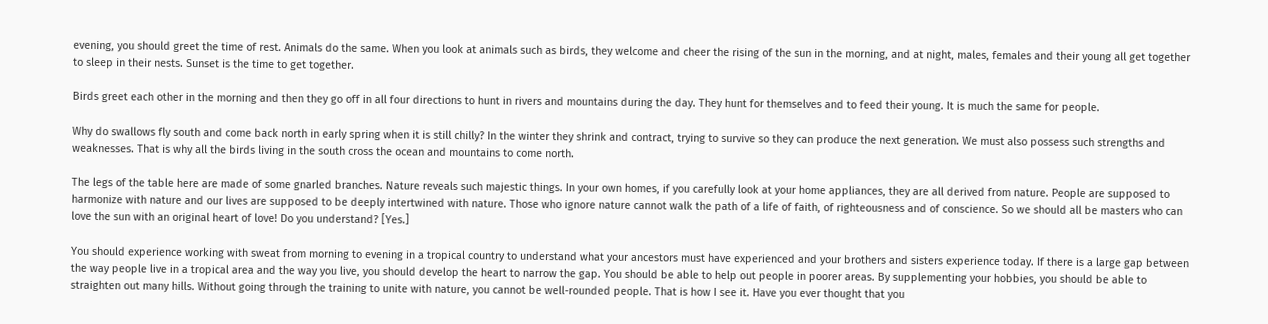evening, you should greet the time of rest. Animals do the same. When you look at animals such as birds, they welcome and cheer the rising of the sun in the morning, and at night, males, females and their young all get together to sleep in their nests. Sunset is the time to get together.

Birds greet each other in the morning and then they go off in all four directions to hunt in rivers and mountains during the day. They hunt for themselves and to feed their young. It is much the same for people.

Why do swallows fly south and come back north in early spring when it is still chilly? In the winter they shrink and contract, trying to survive so they can produce the next generation. We must also possess such strengths and weaknesses. That is why all the birds living in the south cross the ocean and mountains to come north.

The legs of the table here are made of some gnarled branches. Nature reveals such majestic things. In your own homes, if you carefully look at your home appliances, they are all derived from nature. People are supposed to harmonize with nature and our lives are supposed to be deeply intertwined with nature. Those who ignore nature cannot walk the path of a life of faith, of righteousness and of conscience. So we should all be masters who can love the sun with an original heart of love! Do you understand? [Yes.]

You should experience working with sweat from morning to evening in a tropical country to understand what your ancestors must have experienced and your brothers and sisters experience today. If there is a large gap between the way people live in a tropical area and the way you live, you should develop the heart to narrow the gap. You should be able to help out people in poorer areas. By supplementing your hobbies, you should be able to straighten out many hills. Without going through the training to unite with nature, you cannot be well-rounded people. That is how I see it. Have you ever thought that you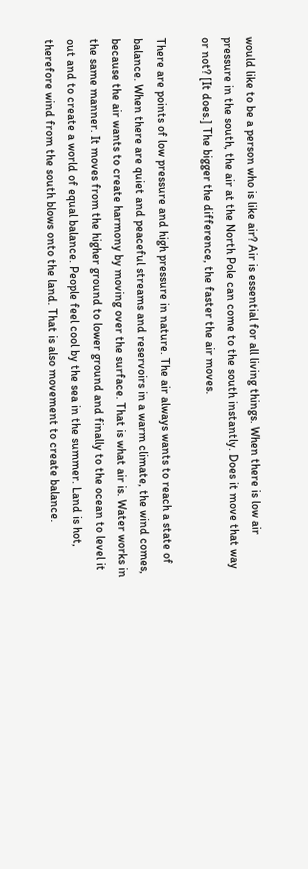would like to be a person who is like air? Air is essential for all living things. When there is low air pressure in the south, the air at the North Pole can come to the south instantly. Does it move that way or not? [It does.] The bigger the difference, the faster the air moves.

There are points of low pressure and high pressure in nature. The air always wants to reach a state of balance. When there are quiet and peaceful streams and reservoirs in a warm climate, the wind comes, because the air wants to create harmony by moving over the surface. That is what air is. Water works in the same manner. It moves from the higher ground to lower ground and finally to the ocean to level it out and to create a world of equal balance. People feel cool by the sea in the summer. Land is hot, therefore wind from the south blows onto the land. That is also movement to create balance.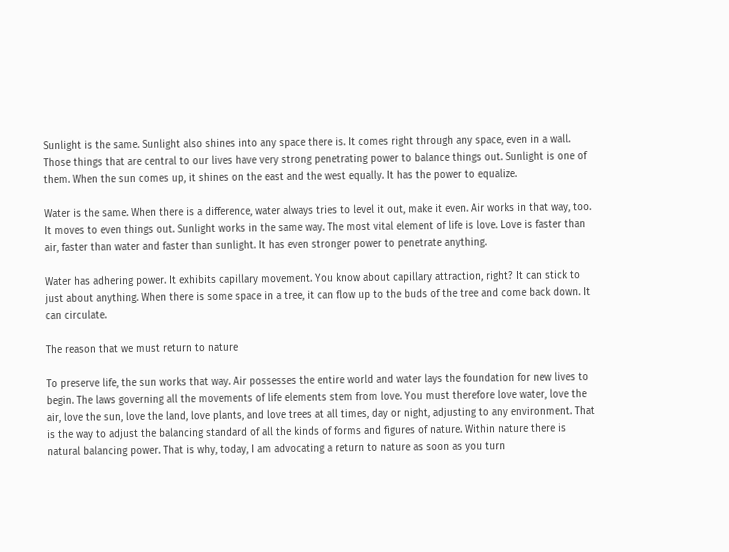Sunlight is the same. Sunlight also shines into any space there is. It comes right through any space, even in a wall. Those things that are central to our lives have very strong penetrating power to balance things out. Sunlight is one of them. When the sun comes up, it shines on the east and the west equally. It has the power to equalize.

Water is the same. When there is a difference, water always tries to level it out, make it even. Air works in that way, too. It moves to even things out. Sunlight works in the same way. The most vital element of life is love. Love is faster than air, faster than water and faster than sunlight. It has even stronger power to penetrate anything.

Water has adhering power. It exhibits capillary movement. You know about capillary attraction, right? It can stick to just about anything. When there is some space in a tree, it can flow up to the buds of the tree and come back down. It can circulate.

The reason that we must return to nature

To preserve life, the sun works that way. Air possesses the entire world and water lays the foundation for new lives to begin. The laws governing all the movements of life elements stem from love. You must therefore love water, love the air, love the sun, love the land, love plants, and love trees at all times, day or night, adjusting to any environment. That is the way to adjust the balancing standard of all the kinds of forms and figures of nature. Within nature there is natural balancing power. That is why, today, I am advocating a return to nature as soon as you turn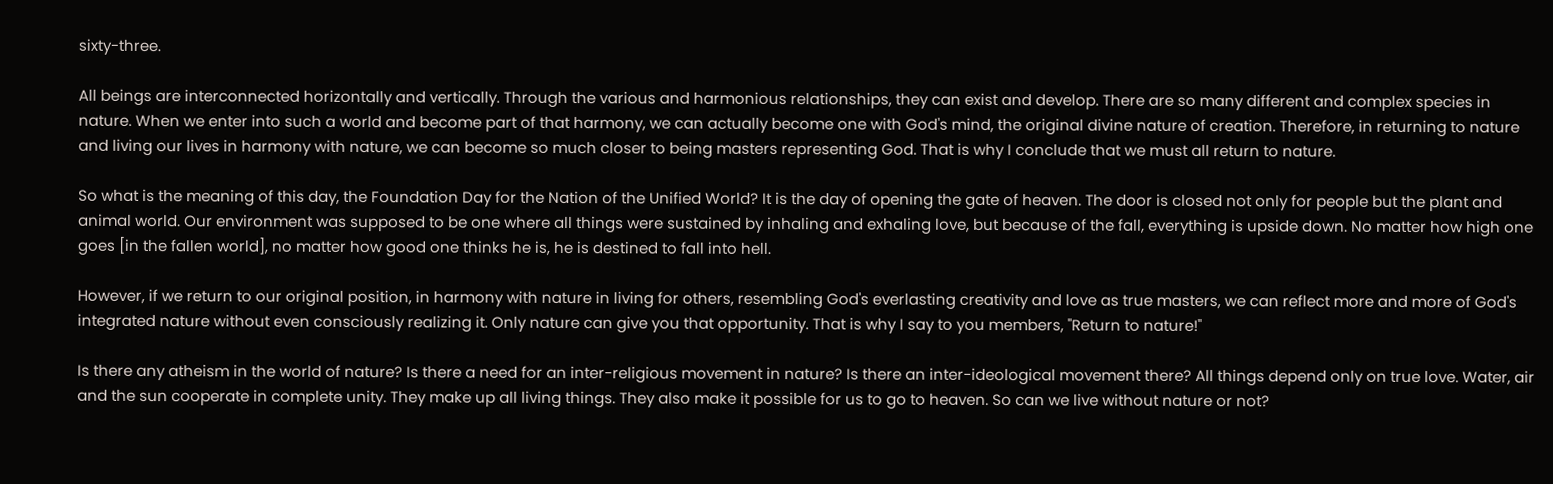sixty-three.

All beings are interconnected horizontally and vertically. Through the various and harmonious relationships, they can exist and develop. There are so many different and complex species in nature. When we enter into such a world and become part of that harmony, we can actually become one with God's mind, the original divine nature of creation. Therefore, in returning to nature and living our lives in harmony with nature, we can become so much closer to being masters representing God. That is why I conclude that we must all return to nature.

So what is the meaning of this day, the Foundation Day for the Nation of the Unified World? It is the day of opening the gate of heaven. The door is closed not only for people but the plant and animal world. Our environment was supposed to be one where all things were sustained by inhaling and exhaling love, but because of the fall, everything is upside down. No matter how high one goes [in the fallen world], no matter how good one thinks he is, he is destined to fall into hell.

However, if we return to our original position, in harmony with nature in living for others, resembling God's everlasting creativity and love as true masters, we can reflect more and more of God's integrated nature without even consciously realizing it. Only nature can give you that opportunity. That is why I say to you members, "Return to nature!"

Is there any atheism in the world of nature? Is there a need for an inter-religious movement in nature? Is there an inter-ideological movement there? All things depend only on true love. Water, air and the sun cooperate in complete unity. They make up all living things. They also make it possible for us to go to heaven. So can we live without nature or not?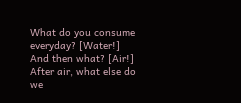What do you consume everyday? [Water!] And then what? [Air!] After air, what else do we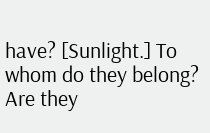have? [Sunlight.] To whom do they belong? Are they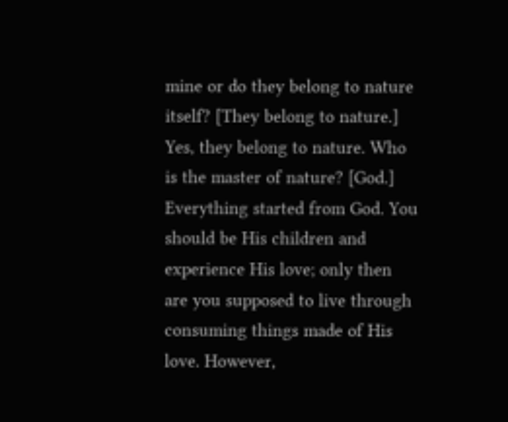mine or do they belong to nature itself? [They belong to nature.] Yes, they belong to nature. Who is the master of nature? [God.] Everything started from God. You should be His children and experience His love; only then are you supposed to live through consuming things made of His love. However,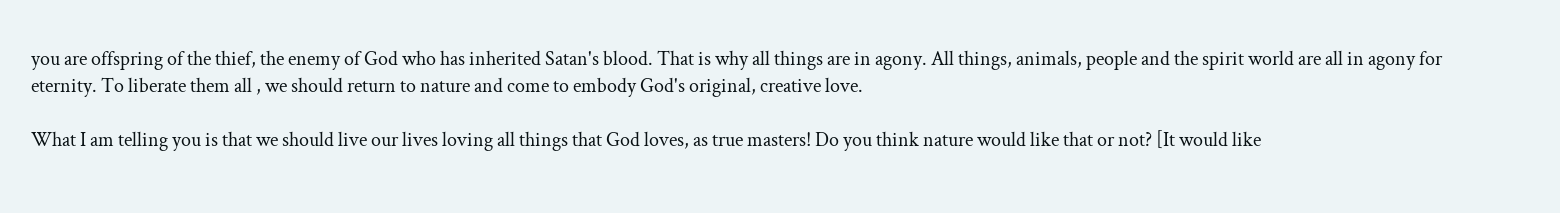you are offspring of the thief, the enemy of God who has inherited Satan's blood. That is why all things are in agony. All things, animals, people and the spirit world are all in agony for eternity. To liberate them all , we should return to nature and come to embody God's original, creative love.

What I am telling you is that we should live our lives loving all things that God loves, as true masters! Do you think nature would like that or not? [It would like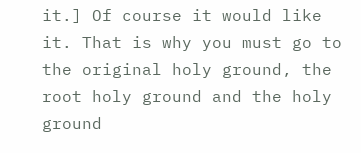it.] Of course it would like it. That is why you must go to the original holy ground, the root holy ground and the holy ground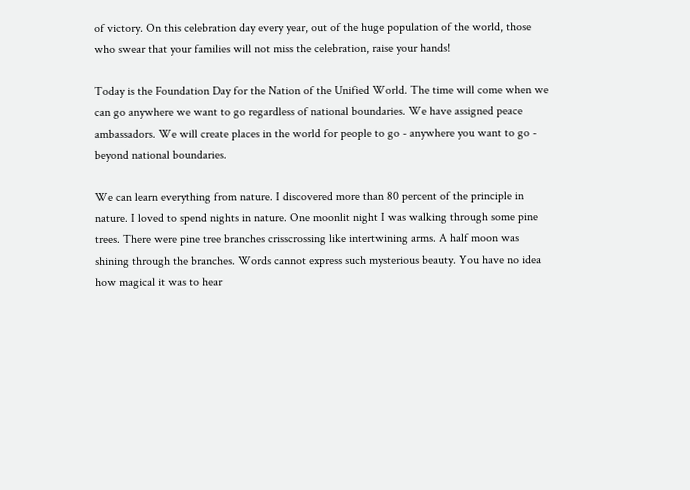of victory. On this celebration day every year, out of the huge population of the world, those who swear that your families will not miss the celebration, raise your hands!

Today is the Foundation Day for the Nation of the Unified World. The time will come when we can go anywhere we want to go regardless of national boundaries. We have assigned peace ambassadors. We will create places in the world for people to go - anywhere you want to go - beyond national boundaries.

We can learn everything from nature. I discovered more than 80 percent of the principle in nature. I loved to spend nights in nature. One moonlit night I was walking through some pine trees. There were pine tree branches crisscrossing like intertwining arms. A half moon was shining through the branches. Words cannot express such mysterious beauty. You have no idea how magical it was to hear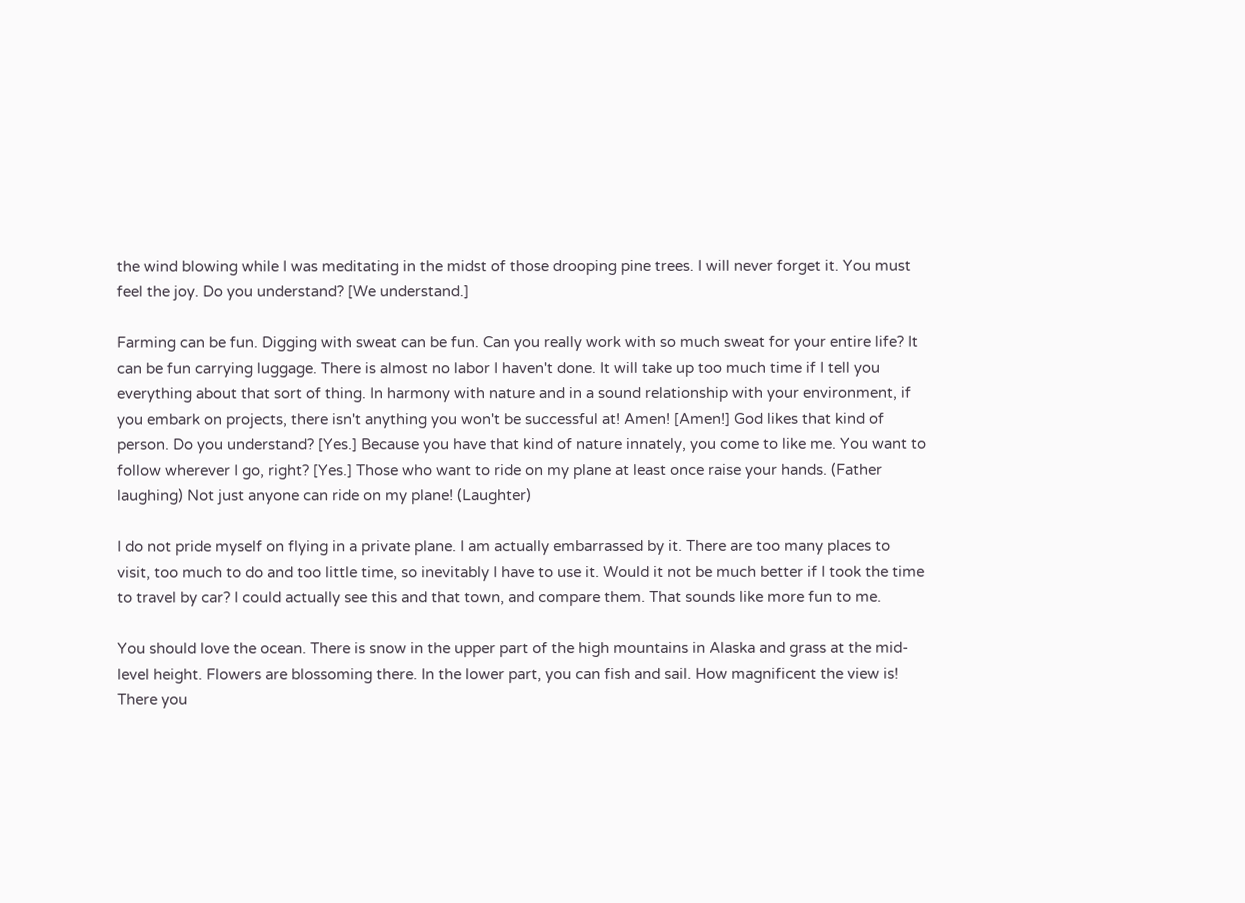the wind blowing while I was meditating in the midst of those drooping pine trees. I will never forget it. You must feel the joy. Do you understand? [We understand.]

Farming can be fun. Digging with sweat can be fun. Can you really work with so much sweat for your entire life? It can be fun carrying luggage. There is almost no labor I haven't done. It will take up too much time if I tell you everything about that sort of thing. In harmony with nature and in a sound relationship with your environment, if you embark on projects, there isn't anything you won't be successful at! Amen! [Amen!] God likes that kind of person. Do you understand? [Yes.] Because you have that kind of nature innately, you come to like me. You want to follow wherever I go, right? [Yes.] Those who want to ride on my plane at least once raise your hands. (Father laughing) Not just anyone can ride on my plane! (Laughter)

I do not pride myself on flying in a private plane. I am actually embarrassed by it. There are too many places to visit, too much to do and too little time, so inevitably I have to use it. Would it not be much better if I took the time to travel by car? I could actually see this and that town, and compare them. That sounds like more fun to me.

You should love the ocean. There is snow in the upper part of the high mountains in Alaska and grass at the mid-level height. Flowers are blossoming there. In the lower part, you can fish and sail. How magnificent the view is! There you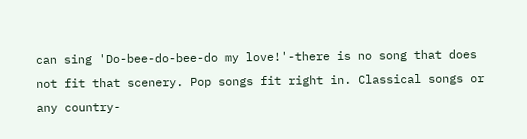can sing 'Do-bee-do-bee-do my love!'-there is no song that does not fit that scenery. Pop songs fit right in. Classical songs or any country-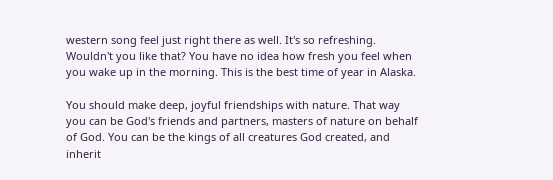western song feel just right there as well. It's so refreshing. Wouldn't you like that? You have no idea how fresh you feel when you wake up in the morning. This is the best time of year in Alaska.

You should make deep, joyful friendships with nature. That way you can be God's friends and partners, masters of nature on behalf of God. You can be the kings of all creatures God created, and inherit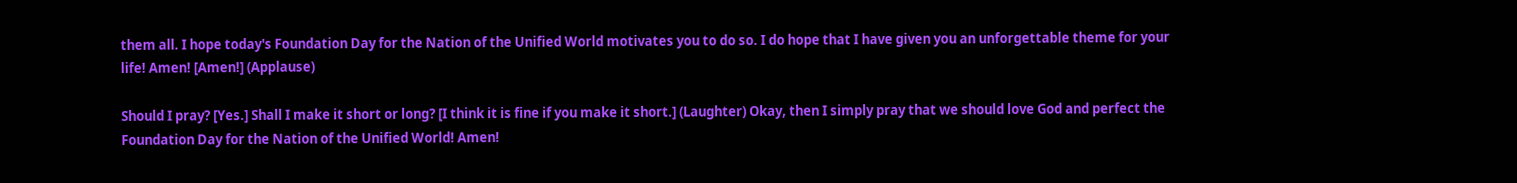them all. I hope today's Foundation Day for the Nation of the Unified World motivates you to do so. I do hope that I have given you an unforgettable theme for your life! Amen! [Amen!] (Applause)

Should I pray? [Yes.] Shall I make it short or long? [I think it is fine if you make it short.] (Laughter) Okay, then I simply pray that we should love God and perfect the Foundation Day for the Nation of the Unified World! Amen!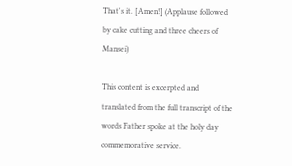That's it. [Amen!] (Applause followed by cake cutting and three cheers of Mansei)

This content is excerpted and translated from the full transcript of the words Father spoke at the holy day commemorative service.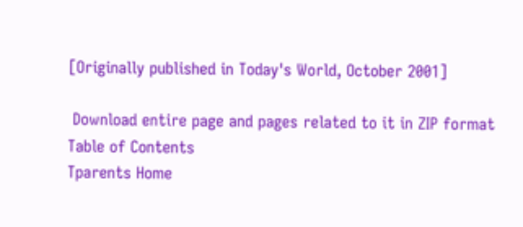[Originally published in Today's World, October 2001]

 Download entire page and pages related to it in ZIP format
Table of Contents
Tparents Home